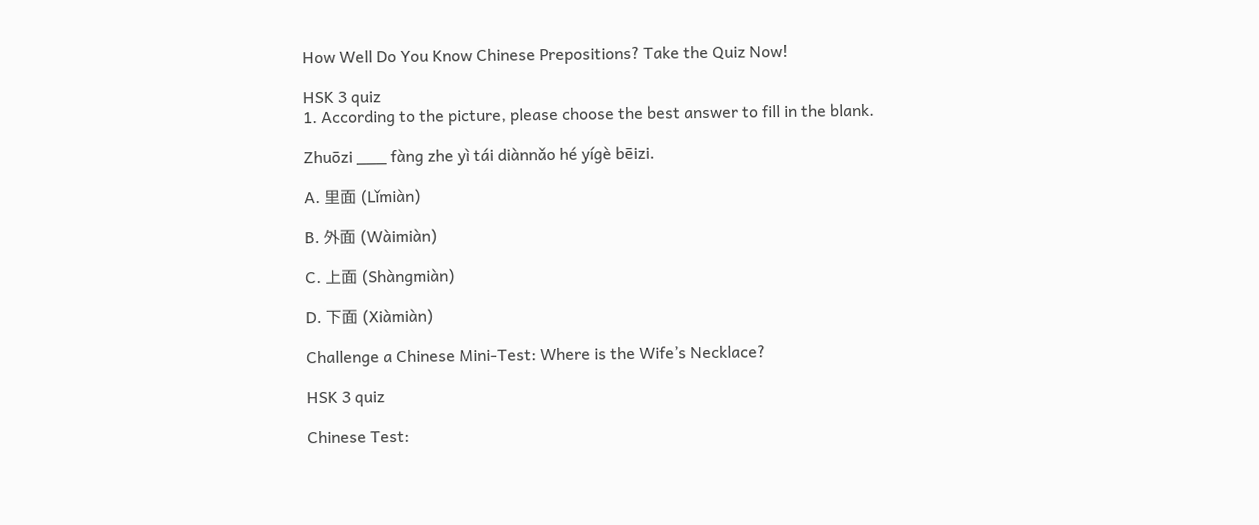How Well Do You Know Chinese Prepositions? Take the Quiz Now!

HSK 3 quiz
1. According to the picture, please choose the best answer to fill in the blank.

Zhuōzi ___ fàng zhe yì tái diànnǎo hé yígè bēizi.

A. 里面 (Lǐmiàn)

B. 外面 (Wàimiàn)

C. 上面 (Shàngmiàn)

D. 下面 (Xiàmiàn)

Challenge a Chinese Mini-Test: Where is the Wife’s Necklace?

HSK 3 quiz

Chinese Test: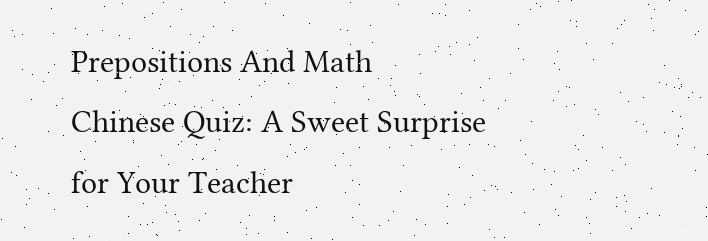Prepositions And Math
Chinese Quiz: A Sweet Surprise for Your Teacher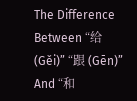The Difference Between “给 (Gěi)” “跟 (Gēn)” And “和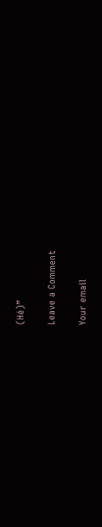(Hé)”

Leave a Comment

Your email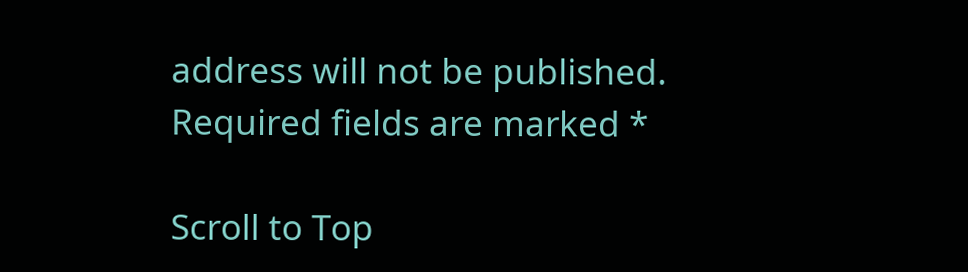address will not be published. Required fields are marked *

Scroll to Top